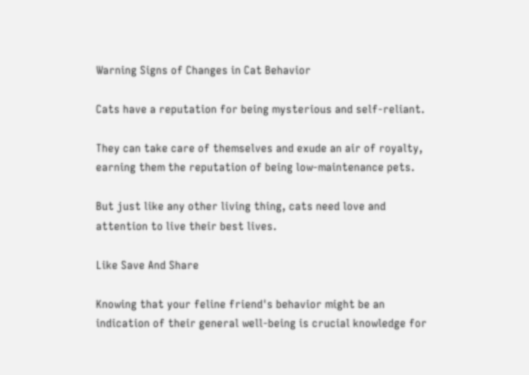Warning Signs of Changes in Cat Behavior

Cats have a reputation for being mysterious and self-reliant.

They can take care of themselves and exude an air of royalty, earning them the reputation of being low-maintenance pets.

But just like any other living thing, cats need love and attention to live their best lives.

Like Save And Share

Knowing that your feline friend's behavior might be an indication of their general well-being is crucial knowledge for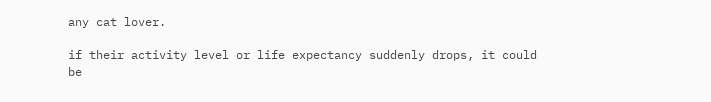any cat lover.

if their activity level or life expectancy suddenly drops, it could be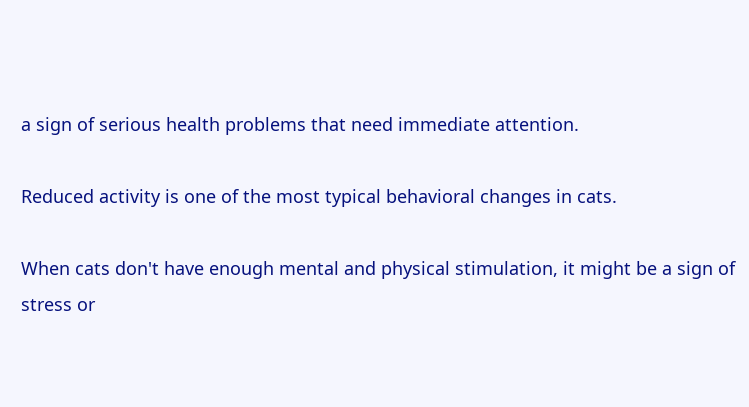a sign of serious health problems that need immediate attention.

Reduced activity is one of the most typical behavioral changes in cats.

When cats don't have enough mental and physical stimulation, it might be a sign of stress or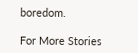boredom.

For More Stories